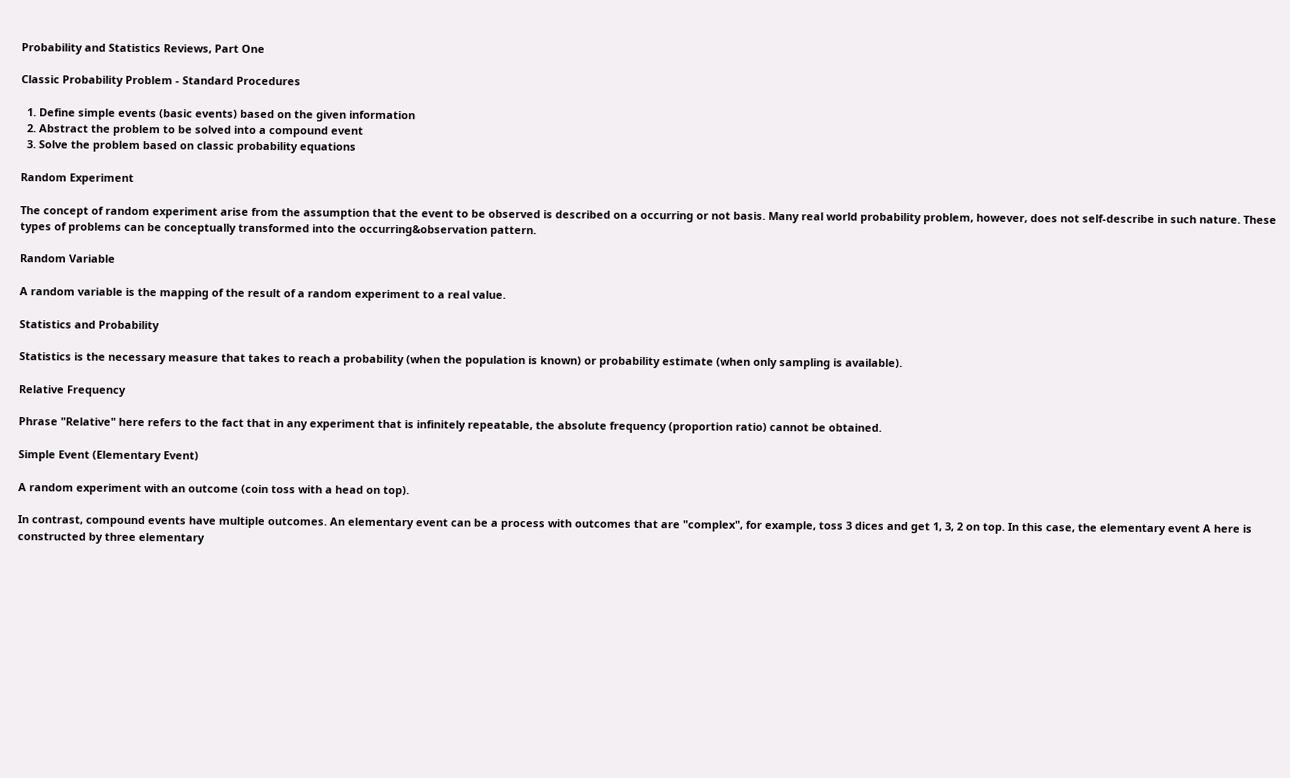Probability and Statistics Reviews, Part One

Classic Probability Problem - Standard Procedures

  1. Define simple events (basic events) based on the given information
  2. Abstract the problem to be solved into a compound event
  3. Solve the problem based on classic probability equations

Random Experiment

The concept of random experiment arise from the assumption that the event to be observed is described on a occurring or not basis. Many real world probability problem, however, does not self-describe in such nature. These types of problems can be conceptually transformed into the occurring&observation pattern.

Random Variable

A random variable is the mapping of the result of a random experiment to a real value.

Statistics and Probability

Statistics is the necessary measure that takes to reach a probability (when the population is known) or probability estimate (when only sampling is available).

Relative Frequency

Phrase "Relative" here refers to the fact that in any experiment that is infinitely repeatable, the absolute frequency (proportion ratio) cannot be obtained.

Simple Event (Elementary Event)

A random experiment with an outcome (coin toss with a head on top).

In contrast, compound events have multiple outcomes. An elementary event can be a process with outcomes that are "complex", for example, toss 3 dices and get 1, 3, 2 on top. In this case, the elementary event A here is constructed by three elementary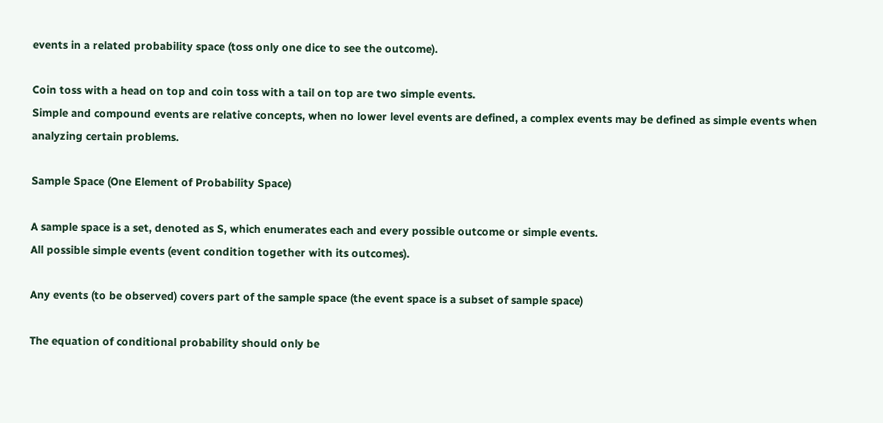events in a related probability space (toss only one dice to see the outcome).

Coin toss with a head on top and coin toss with a tail on top are two simple events.
Simple and compound events are relative concepts, when no lower level events are defined, a complex events may be defined as simple events when analyzing certain problems.

Sample Space (One Element of Probability Space)

A sample space is a set, denoted as S, which enumerates each and every possible outcome or simple events.
All possible simple events (event condition together with its outcomes).

Any events (to be observed) covers part of the sample space (the event space is a subset of sample space)

The equation of conditional probability should only be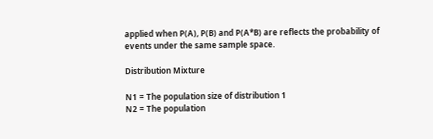applied when P(A), P(B) and P(A*B) are reflects the probability of events under the same sample space.

Distribution Mixture

N1 = The population size of distribution 1
N2 = The population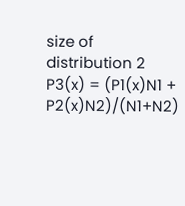size of distribution 2
P3(x) = (P1(x)N1 + P2(x)N2)/(N1+N2)